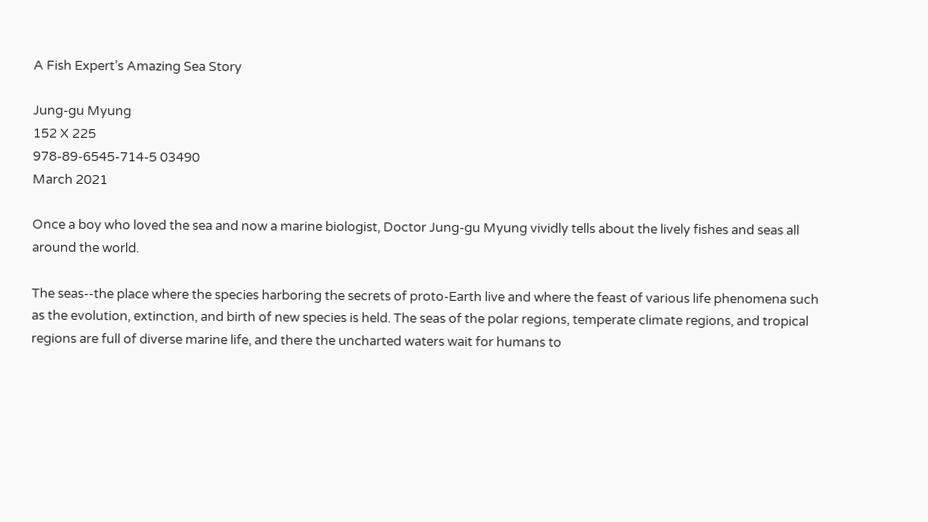A Fish Expert’s Amazing Sea Story

Jung-gu Myung
152 X 225
978-89-6545-714-5 03490
March 2021

Once a boy who loved the sea and now a marine biologist, Doctor Jung-gu Myung vividly tells about the lively fishes and seas all around the world.

The seas--the place where the species harboring the secrets of proto-Earth live and where the feast of various life phenomena such as the evolution, extinction, and birth of new species is held. The seas of the polar regions, temperate climate regions, and tropical regions are full of diverse marine life, and there the uncharted waters wait for humans to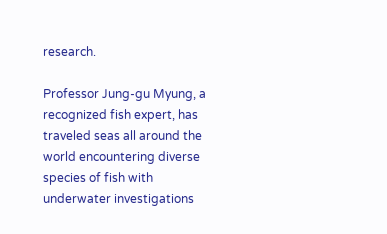research.

Professor Jung-gu Myung, a recognized fish expert, has traveled seas all around the world encountering diverse species of fish with underwater investigations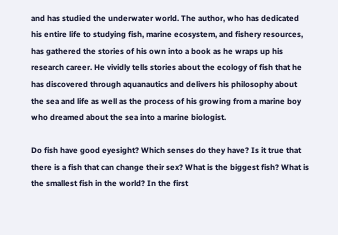and has studied the underwater world. The author, who has dedicated his entire life to studying fish, marine ecosystem, and fishery resources, has gathered the stories of his own into a book as he wraps up his research career. He vividly tells stories about the ecology of fish that he has discovered through aquanautics and delivers his philosophy about the sea and life as well as the process of his growing from a marine boy who dreamed about the sea into a marine biologist.

Do fish have good eyesight? Which senses do they have? Is it true that there is a fish that can change their sex? What is the biggest fish? What is the smallest fish in the world? In the first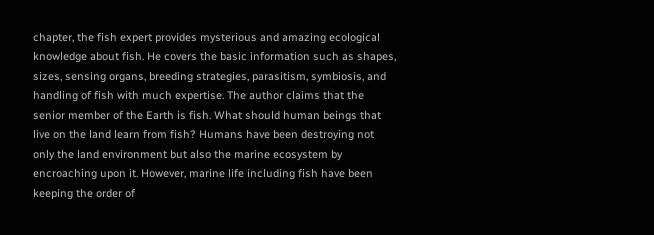chapter, the fish expert provides mysterious and amazing ecological knowledge about fish. He covers the basic information such as shapes, sizes, sensing organs, breeding strategies, parasitism, symbiosis, and handling of fish with much expertise. The author claims that the senior member of the Earth is fish. What should human beings that live on the land learn from fish? Humans have been destroying not only the land environment but also the marine ecosystem by encroaching upon it. However, marine life including fish have been keeping the order of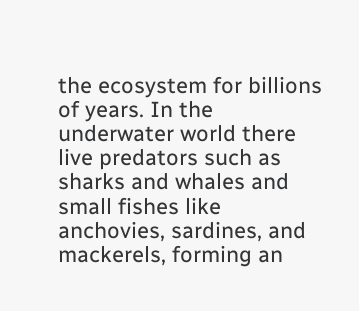the ecosystem for billions of years. In the underwater world there live predators such as sharks and whales and small fishes like anchovies, sardines, and mackerels, forming an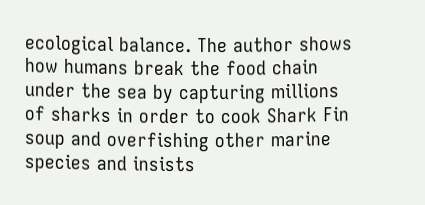ecological balance. The author shows how humans break the food chain under the sea by capturing millions of sharks in order to cook Shark Fin soup and overfishing other marine species and insists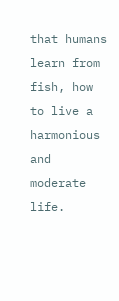that humans learn from fish, how to live a harmonious and moderate life.